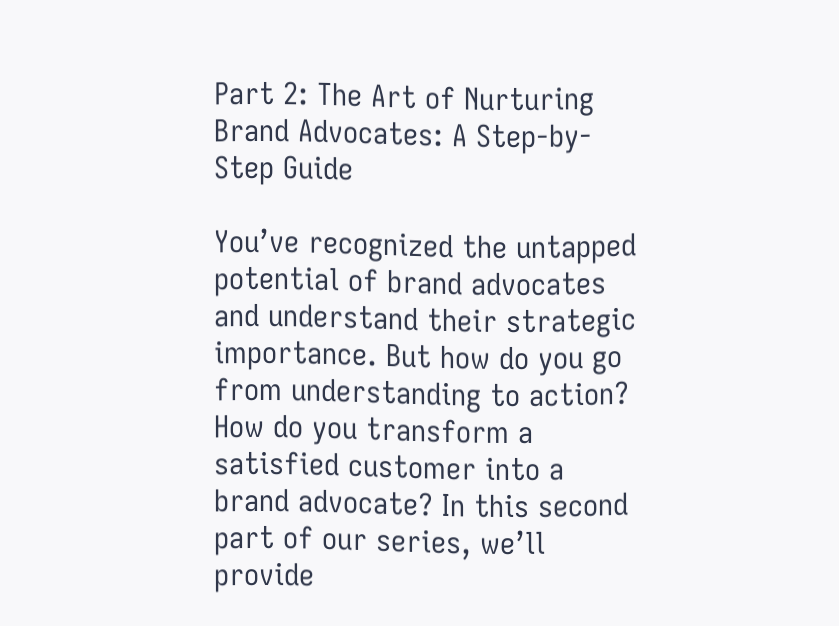Part 2: The Art of Nurturing Brand Advocates: A Step-by-Step Guide

You’ve recognized the untapped potential of brand advocates and understand their strategic importance. But how do you go from understanding to action? How do you transform a satisfied customer into a brand advocate? In this second part of our series, we’ll provide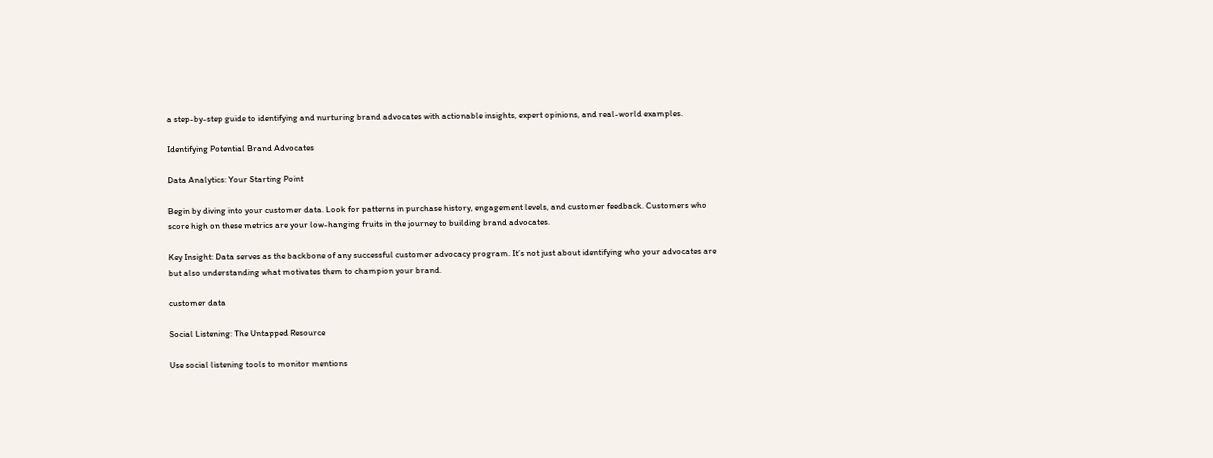a step-by-step guide to identifying and nurturing brand advocates with actionable insights, expert opinions, and real-world examples.

Identifying Potential Brand Advocates

Data Analytics: Your Starting Point

Begin by diving into your customer data. Look for patterns in purchase history, engagement levels, and customer feedback. Customers who score high on these metrics are your low-hanging fruits in the journey to building brand advocates.

Key Insight: Data serves as the backbone of any successful customer advocacy program. It’s not just about identifying who your advocates are but also understanding what motivates them to champion your brand.

customer data

Social Listening: The Untapped Resource

Use social listening tools to monitor mentions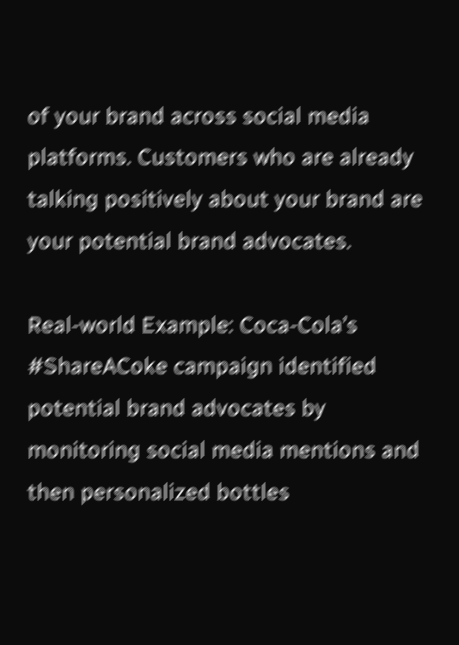of your brand across social media platforms. Customers who are already talking positively about your brand are your potential brand advocates.

Real-world Example: Coca-Cola’s #ShareACoke campaign identified potential brand advocates by monitoring social media mentions and then personalized bottles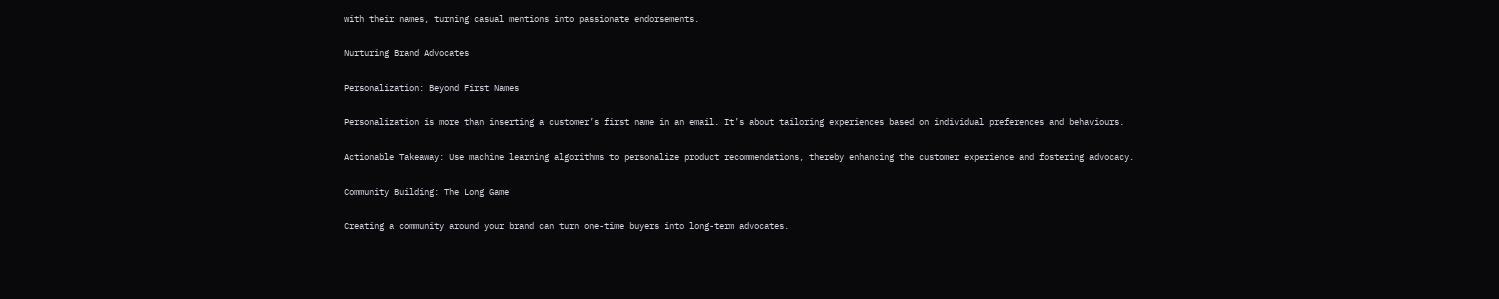with their names, turning casual mentions into passionate endorsements.

Nurturing Brand Advocates

Personalization: Beyond First Names

Personalization is more than inserting a customer’s first name in an email. It’s about tailoring experiences based on individual preferences and behaviours.

Actionable Takeaway: Use machine learning algorithms to personalize product recommendations, thereby enhancing the customer experience and fostering advocacy.

Community Building: The Long Game

Creating a community around your brand can turn one-time buyers into long-term advocates.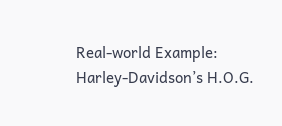Real-world Example: Harley-Davidson’s H.O.G.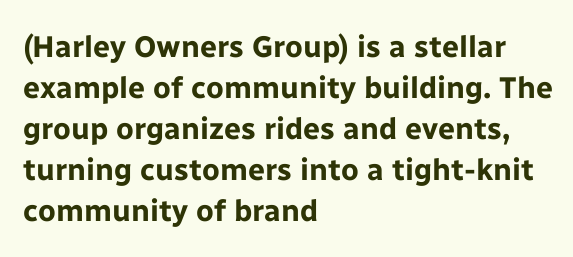(Harley Owners Group) is a stellar example of community building. The group organizes rides and events, turning customers into a tight-knit community of brand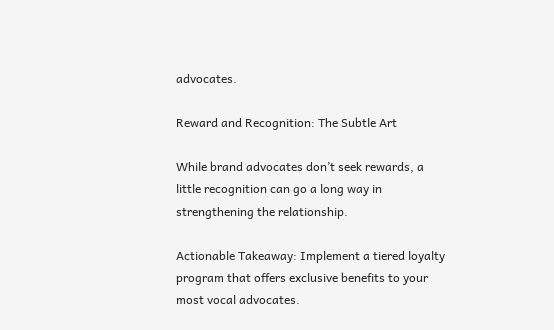advocates.

Reward and Recognition: The Subtle Art

While brand advocates don’t seek rewards, a little recognition can go a long way in strengthening the relationship.

Actionable Takeaway: Implement a tiered loyalty program that offers exclusive benefits to your most vocal advocates.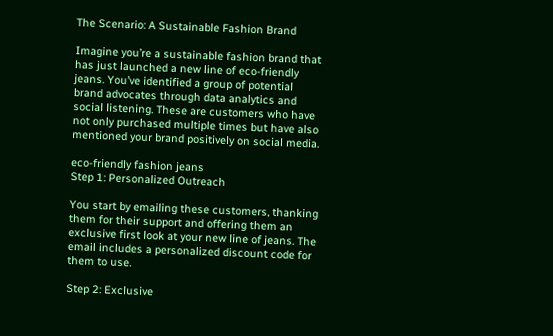The Scenario: A Sustainable Fashion Brand

Imagine you’re a sustainable fashion brand that has just launched a new line of eco-friendly jeans. You’ve identified a group of potential brand advocates through data analytics and social listening. These are customers who have not only purchased multiple times but have also mentioned your brand positively on social media.

eco-friendly fashion jeans
Step 1: Personalized Outreach

You start by emailing these customers, thanking them for their support and offering them an exclusive first look at your new line of jeans. The email includes a personalized discount code for them to use.

Step 2: Exclusive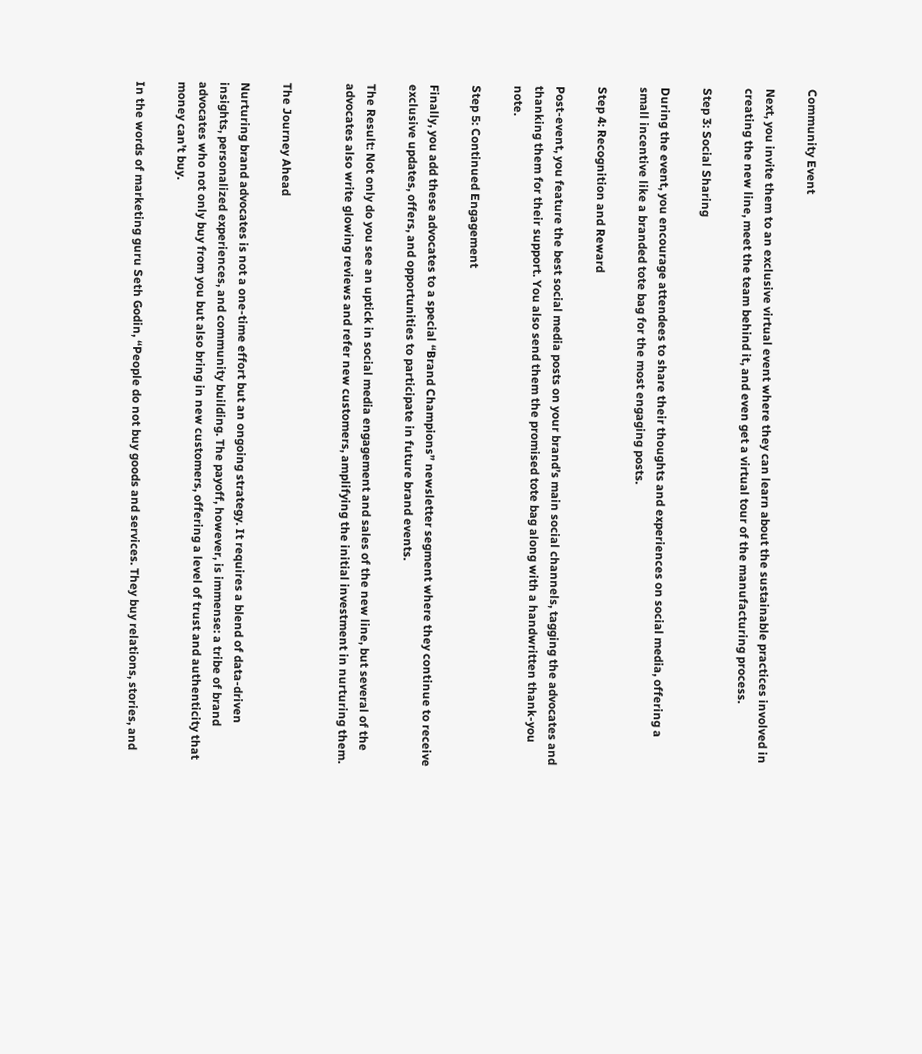Community Event

Next, you invite them to an exclusive virtual event where they can learn about the sustainable practices involved in creating the new line, meet the team behind it, and even get a virtual tour of the manufacturing process.

Step 3: Social Sharing

During the event, you encourage attendees to share their thoughts and experiences on social media, offering a small incentive like a branded tote bag for the most engaging posts.

Step 4: Recognition and Reward

Post-event, you feature the best social media posts on your brand’s main social channels, tagging the advocates and thanking them for their support. You also send them the promised tote bag along with a handwritten thank-you note.

Step 5: Continued Engagement

Finally, you add these advocates to a special “Brand Champions” newsletter segment where they continue to receive exclusive updates, offers, and opportunities to participate in future brand events.

The Result: Not only do you see an uptick in social media engagement and sales of the new line, but several of the advocates also write glowing reviews and refer new customers, amplifying the initial investment in nurturing them.


The Journey Ahead

Nurturing brand advocates is not a one-time effort but an ongoing strategy. It requires a blend of data-driven insights, personalized experiences, and community building. The payoff, however, is immense: a tribe of brand advocates who not only buy from you but also bring in new customers, offering a level of trust and authenticity that money can’t buy.

In the words of marketing guru Seth Godin, “People do not buy goods and services. They buy relations, stories, and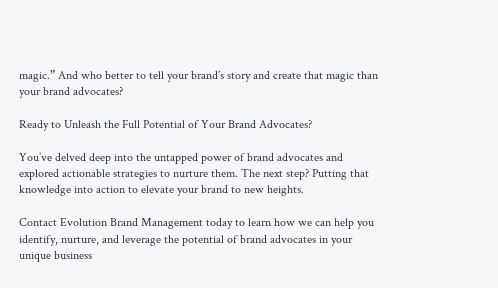magic.” And who better to tell your brand’s story and create that magic than your brand advocates?

Ready to Unleash the Full Potential of Your Brand Advocates?

You’ve delved deep into the untapped power of brand advocates and explored actionable strategies to nurture them. The next step? Putting that knowledge into action to elevate your brand to new heights.

Contact Evolution Brand Management today to learn how we can help you identify, nurture, and leverage the potential of brand advocates in your unique business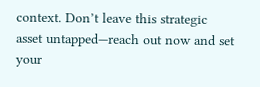context. Don’t leave this strategic asset untapped—reach out now and set your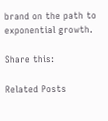brand on the path to exponential growth.

Share this:

Related Posts